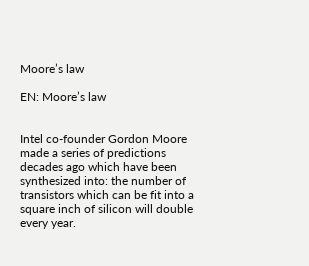Moore’s law

EN: Moore’s law


Intel co-founder Gordon Moore made a series of predictions decades ago which have been synthesized into: the number of transistors which can be fit into a square inch of silicon will double every year.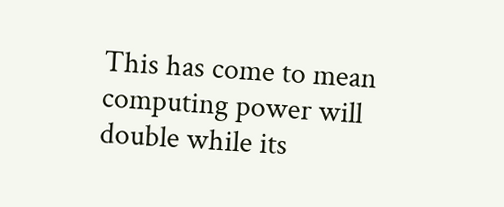This has come to mean computing power will double while its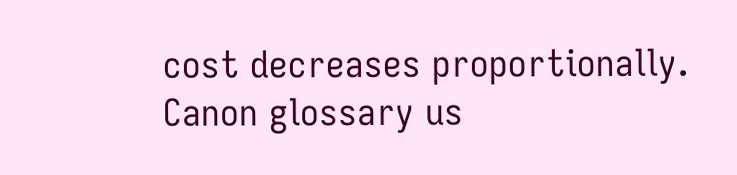cost decreases proportionally.
Canon glossary us